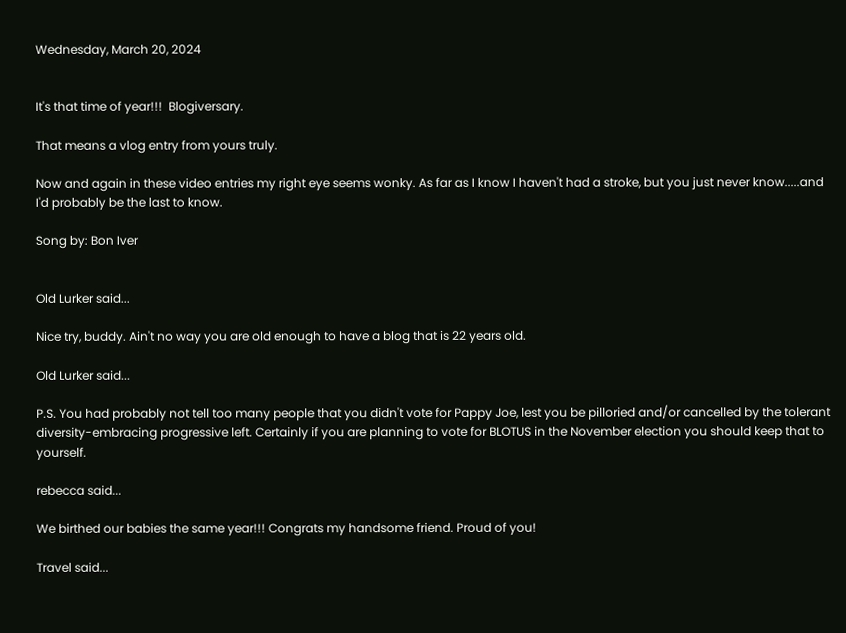Wednesday, March 20, 2024


It's that time of year!!!  Blogiversary.

That means a vlog entry from yours truly.

Now and again in these video entries my right eye seems wonky. As far as I know I haven't had a stroke, but you just never know.....and I'd probably be the last to know.

Song by: Bon Iver


Old Lurker said...

Nice try, buddy. Ain't no way you are old enough to have a blog that is 22 years old.

Old Lurker said...

P.S. You had probably not tell too many people that you didn't vote for Pappy Joe, lest you be pilloried and/or cancelled by the tolerant diversity-embracing progressive left. Certainly if you are planning to vote for BLOTUS in the November election you should keep that to yourself.

rebecca said...

We birthed our babies the same year!!! Congrats my handsome friend. Proud of you!

Travel said...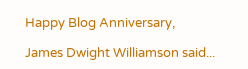Happy Blog Anniversary,

James Dwight Williamson said...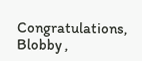Congratulations, Blobby ,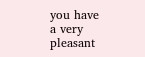you have a very pleasant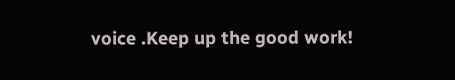voice .Keep up the good work!